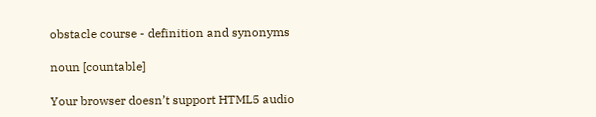obstacle course - definition and synonyms

noun [countable]

Your browser doesn’t support HTML5 audio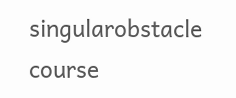singularobstacle course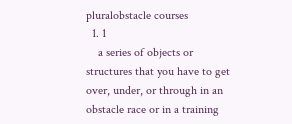pluralobstacle courses
  1. 1
    a series of objects or structures that you have to get over, under, or through in an obstacle race or in a training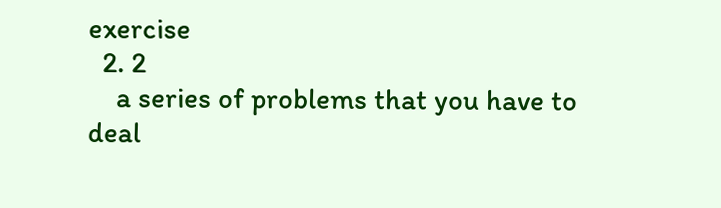exercise
  2. 2
    a series of problems that you have to deal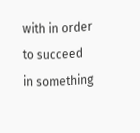with in order to succeed in something